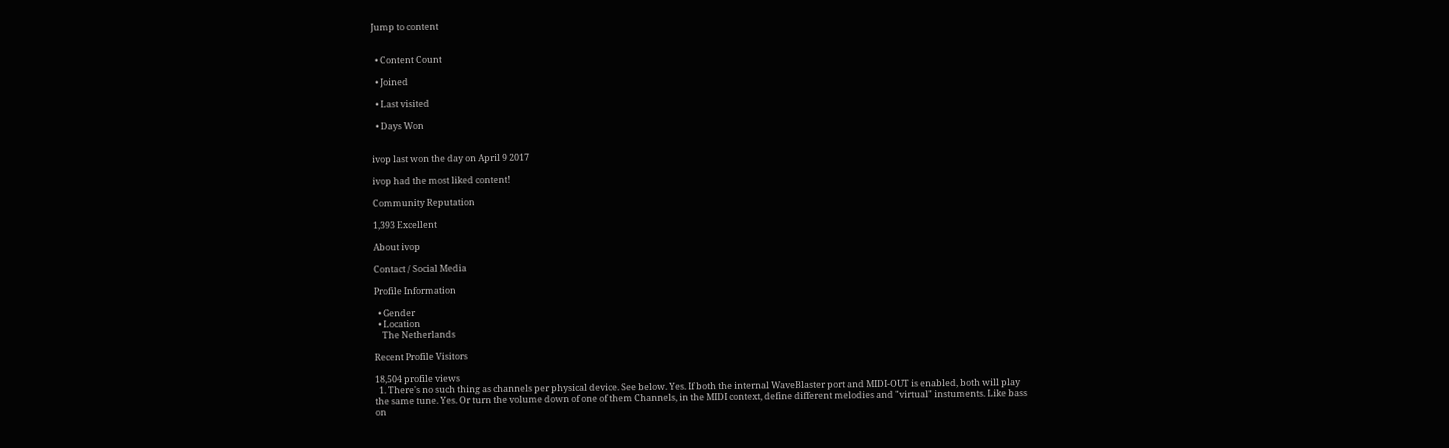Jump to content


  • Content Count

  • Joined

  • Last visited

  • Days Won


ivop last won the day on April 9 2017

ivop had the most liked content!

Community Reputation

1,393 Excellent

About ivop

Contact / Social Media

Profile Information

  • Gender
  • Location
    The Netherlands

Recent Profile Visitors

18,504 profile views
  1. There's no such thing as channels per physical device. See below. Yes. If both the internal WaveBlaster port and MIDI-OUT is enabled, both will play the same tune. Yes. Or turn the volume down of one of them Channels, in the MIDI context, define different melodies and "virtual" instuments. Like bass on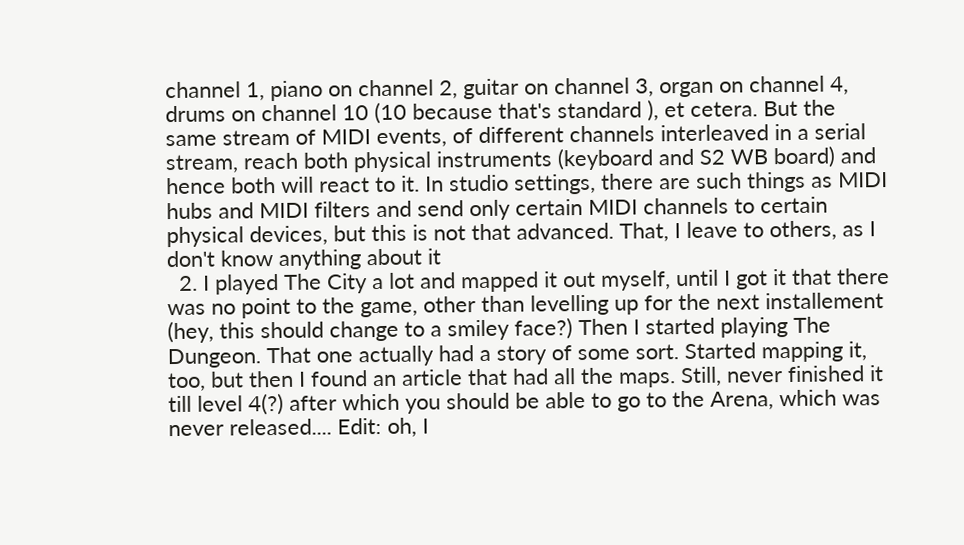channel 1, piano on channel 2, guitar on channel 3, organ on channel 4, drums on channel 10 (10 because that's standard ), et cetera. But the same stream of MIDI events, of different channels interleaved in a serial stream, reach both physical instruments (keyboard and S2 WB board) and hence both will react to it. In studio settings, there are such things as MIDI hubs and MIDI filters and send only certain MIDI channels to certain physical devices, but this is not that advanced. That, I leave to others, as I don't know anything about it
  2. I played The City a lot and mapped it out myself, until I got it that there was no point to the game, other than levelling up for the next installement (hey, this should change to a smiley face?) Then I started playing The Dungeon. That one actually had a story of some sort. Started mapping it, too, but then I found an article that had all the maps. Still, never finished it till level 4(?) after which you should be able to go to the Arena, which was never released.... Edit: oh, I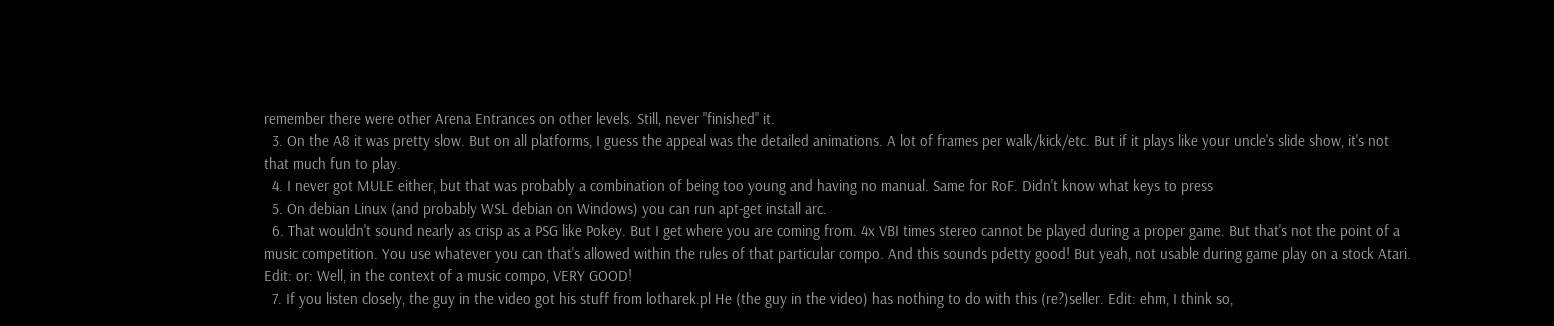remember there were other Arena Entrances on other levels. Still, never "finished" it.
  3. On the A8 it was pretty slow. But on all platforms, I guess the appeal was the detailed animations. A lot of frames per walk/kick/etc. But if it plays like your uncle's slide show, it's not that much fun to play.
  4. I never got MULE either, but that was probably a combination of being too young and having no manual. Same for RoF. Didn't know what keys to press
  5. On debian Linux (and probably WSL debian on Windows) you can run apt-get install arc.
  6. That wouldn't sound nearly as crisp as a PSG like Pokey. But I get where you are coming from. 4x VBI times stereo cannot be played during a proper game. But that's not the point of a music competition. You use whatever you can that's allowed within the rules of that particular compo. And this sounds pdetty good! But yeah, not usable during game play on a stock Atari. Edit: or: Well, in the context of a music compo, VERY GOOD!
  7. If you listen closely, the guy in the video got his stuff from lotharek.pl He (the guy in the video) has nothing to do with this (re?)seller. Edit: ehm, I think so,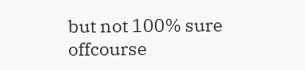but not 100% sure offcourse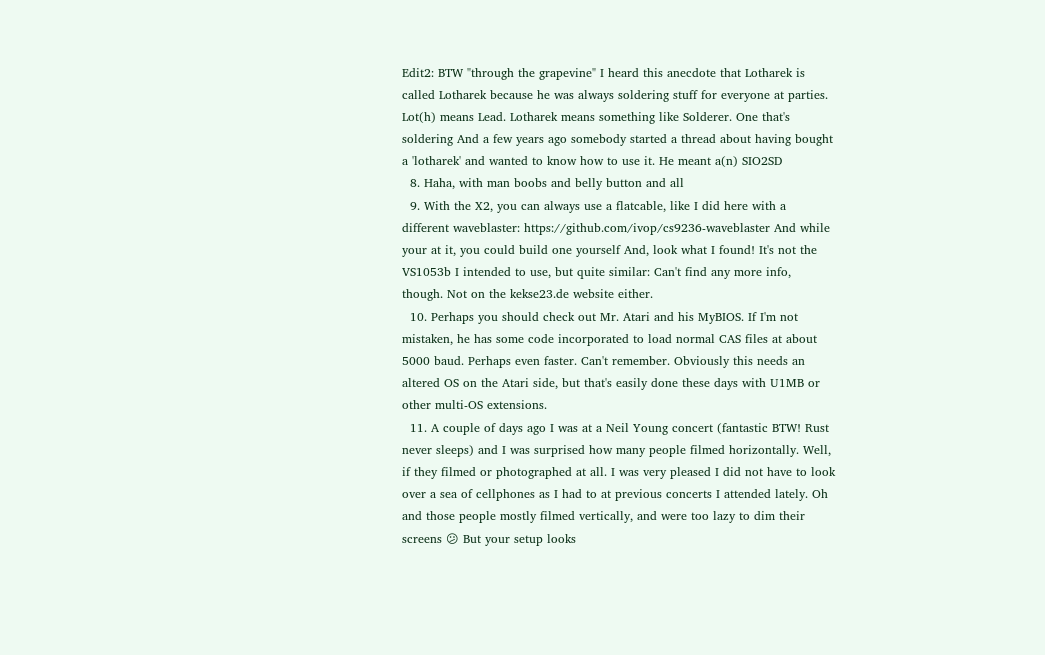Edit2: BTW "through the grapevine" I heard this anecdote that Lotharek is called Lotharek because he was always soldering stuff for everyone at parties. Lot(h) means Lead. Lotharek means something like Solderer. One that's soldering And a few years ago somebody started a thread about having bought a 'lotharek' and wanted to know how to use it. He meant a(n) SIO2SD
  8. Haha, with man boobs and belly button and all
  9. With the X2, you can always use a flatcable, like I did here with a different waveblaster: https://github.com/ivop/cs9236-waveblaster And while your at it, you could build one yourself And, look what I found! It's not the VS1053b I intended to use, but quite similar: Can't find any more info, though. Not on the kekse23.de website either.
  10. Perhaps you should check out Mr. Atari and his MyBIOS. If I'm not mistaken, he has some code incorporated to load normal CAS files at about 5000 baud. Perhaps even faster. Can't remember. Obviously this needs an altered OS on the Atari side, but that's easily done these days with U1MB or other multi-OS extensions.
  11. A couple of days ago I was at a Neil Young concert (fantastic BTW! Rust never sleeps) and I was surprised how many people filmed horizontally. Well, if they filmed or photographed at all. I was very pleased I did not have to look over a sea of cellphones as I had to at previous concerts I attended lately. Oh and those people mostly filmed vertically, and were too lazy to dim their screens 😕 But your setup looks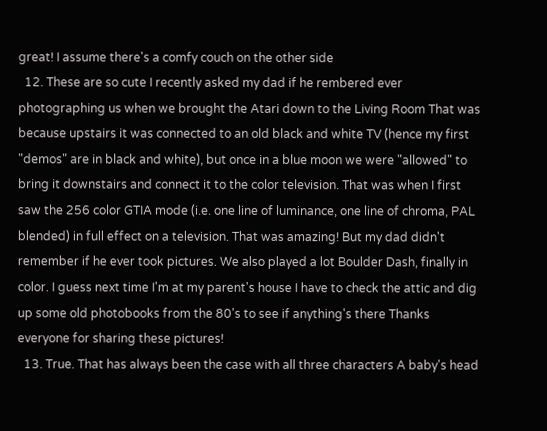great! I assume there's a comfy couch on the other side
  12. These are so cute I recently asked my dad if he rembered ever photographing us when we brought the Atari down to the Living Room That was because upstairs it was connected to an old black and white TV (hence my first "demos" are in black and white), but once in a blue moon we were "allowed" to bring it downstairs and connect it to the color television. That was when I first saw the 256 color GTIA mode (i.e. one line of luminance, one line of chroma, PAL blended) in full effect on a television. That was amazing! But my dad didn't remember if he ever took pictures. We also played a lot Boulder Dash, finally in color. I guess next time I'm at my parent's house I have to check the attic and dig up some old photobooks from the 80's to see if anything's there Thanks everyone for sharing these pictures!
  13. True. That has always been the case with all three characters A baby's head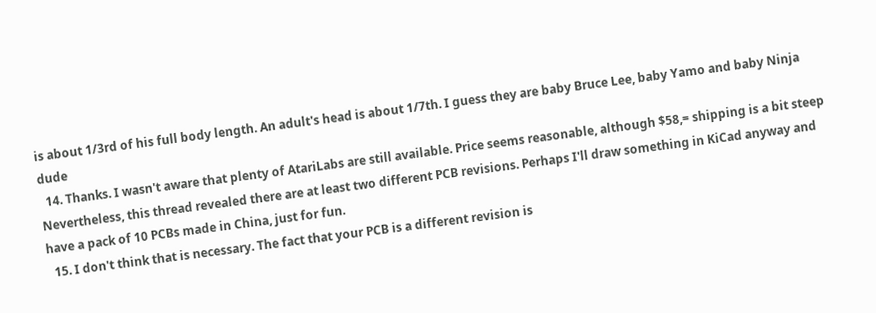is about 1/3rd of his full body length. An adult's head is about 1/7th. I guess they are baby Bruce Lee, baby Yamo and baby Ninja dude
  14. Thanks. I wasn't aware that plenty of AtariLabs are still available. Price seems reasonable, although $58,= shipping is a bit steep Nevertheless, this thread revealed there are at least two different PCB revisions. Perhaps I'll draw something in KiCad anyway and have a pack of 10 PCBs made in China, just for fun.
  15. I don't think that is necessary. The fact that your PCB is a different revision is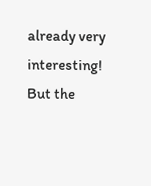already very interesting! But the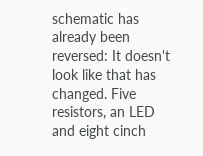schematic has already been reversed: It doesn't look like that has changed. Five resistors, an LED and eight cinch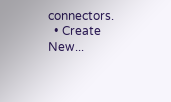connectors.
  • Create New...